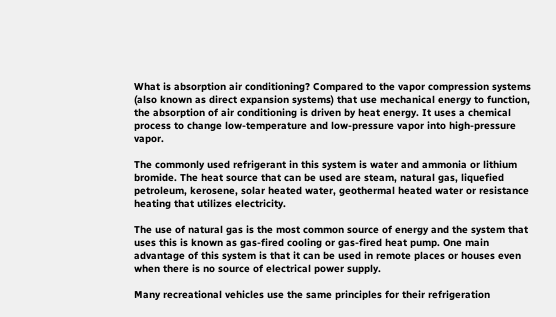What is absorption air conditioning? Compared to the vapor compression systems (also known as direct expansion systems) that use mechanical energy to function, the absorption of air conditioning is driven by heat energy. It uses a chemical process to change low-temperature and low-pressure vapor into high-pressure vapor.

The commonly used refrigerant in this system is water and ammonia or lithium bromide. The heat source that can be used are steam, natural gas, liquefied petroleum, kerosene, solar heated water, geothermal heated water or resistance heating that utilizes electricity.

The use of natural gas is the most common source of energy and the system that uses this is known as gas-fired cooling or gas-fired heat pump. One main advantage of this system is that it can be used in remote places or houses even when there is no source of electrical power supply.

Many recreational vehicles use the same principles for their refrigeration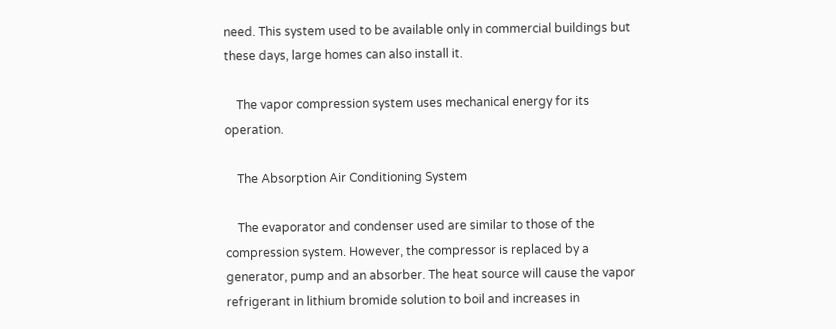need. This system used to be available only in commercial buildings but these days, large homes can also install it.

    The vapor compression system uses mechanical energy for its operation.

    The Absorption Air Conditioning System

    The evaporator and condenser used are similar to those of the compression system. However, the compressor is replaced by a generator, pump and an absorber. The heat source will cause the vapor refrigerant in lithium bromide solution to boil and increases in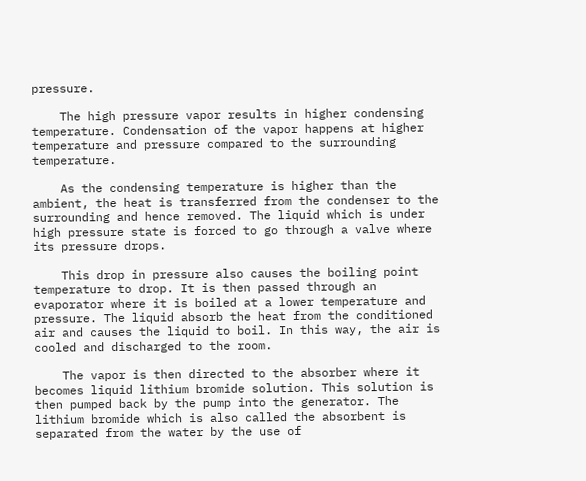pressure.

    The high pressure vapor results in higher condensing temperature. Condensation of the vapor happens at higher temperature and pressure compared to the surrounding temperature.

    As the condensing temperature is higher than the ambient, the heat is transferred from the condenser to the surrounding and hence removed. The liquid which is under high pressure state is forced to go through a valve where its pressure drops.

    This drop in pressure also causes the boiling point temperature to drop. It is then passed through an evaporator where it is boiled at a lower temperature and pressure. The liquid absorb the heat from the conditioned air and causes the liquid to boil. In this way, the air is cooled and discharged to the room.

    The vapor is then directed to the absorber where it becomes liquid lithium bromide solution. This solution is then pumped back by the pump into the generator. The lithium bromide which is also called the absorbent is separated from the water by the use of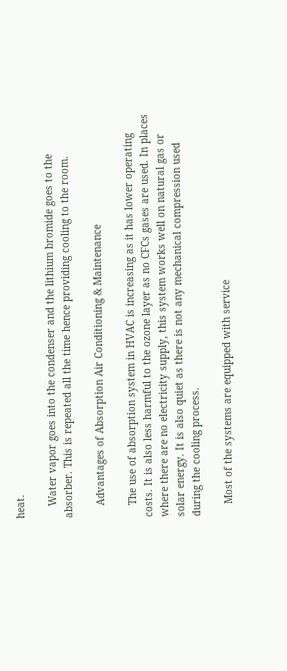heat.

    Water vapor goes into the condenser and the lithium bromide goes to the absorber. This is repeated all the time hence providing cooling to the room.

    Advantages of Absorption Air Conditioning & Maintenance

    The use of absorption system in HVAC is increasing as it has lower operating costs. It is also less harmful to the ozone layer as no CFCs gases are used. In places where there are no electricity supply, this system works well on natural gas or solar energy. It is also quiet as there is not any mechanical compression used during the cooling process.

    Most of the systems are equipped with service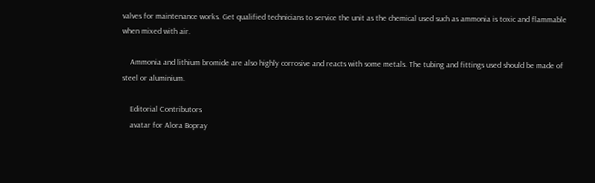valves for maintenance works. Get qualified technicians to service the unit as the chemical used such as ammonia is toxic and flammable when mixed with air.

    Ammonia and lithium bromide are also highly corrosive and reacts with some metals. The tubing and fittings used should be made of steel or aluminium.

    Editorial Contributors
    avatar for Alora Bopray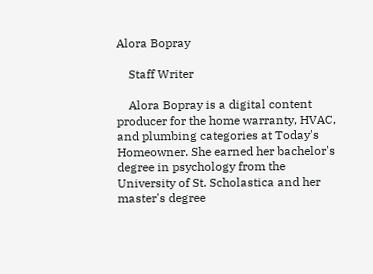Alora Bopray

    Staff Writer

    Alora Bopray is a digital content producer for the home warranty, HVAC, and plumbing categories at Today's Homeowner. She earned her bachelor's degree in psychology from the University of St. Scholastica and her master's degree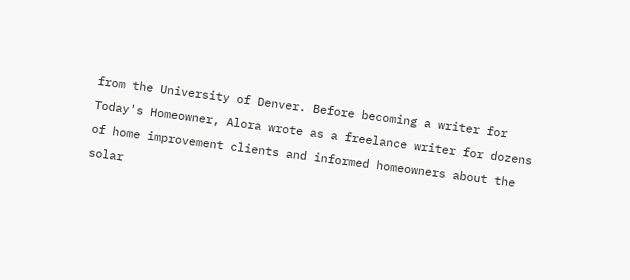from the University of Denver. Before becoming a writer for Today's Homeowner, Alora wrote as a freelance writer for dozens of home improvement clients and informed homeowners about the solar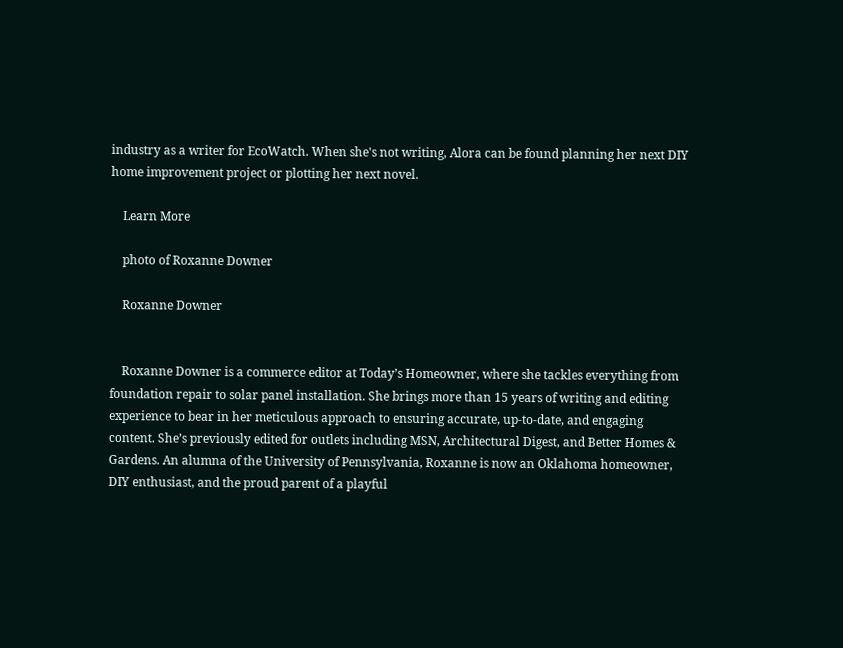industry as a writer for EcoWatch. When she's not writing, Alora can be found planning her next DIY home improvement project or plotting her next novel.

    Learn More

    photo of Roxanne Downer

    Roxanne Downer


    Roxanne Downer is a commerce editor at Today’s Homeowner, where she tackles everything from foundation repair to solar panel installation. She brings more than 15 years of writing and editing experience to bear in her meticulous approach to ensuring accurate, up-to-date, and engaging content. She’s previously edited for outlets including MSN, Architectural Digest, and Better Homes & Gardens. An alumna of the University of Pennsylvania, Roxanne is now an Oklahoma homeowner, DIY enthusiast, and the proud parent of a playful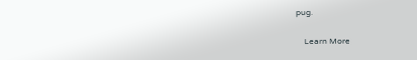pug.

    Learn More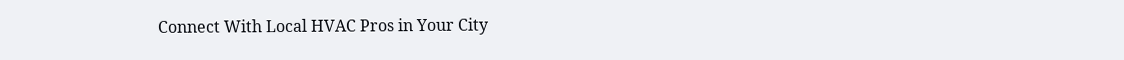Connect With Local HVAC Pros in Your City